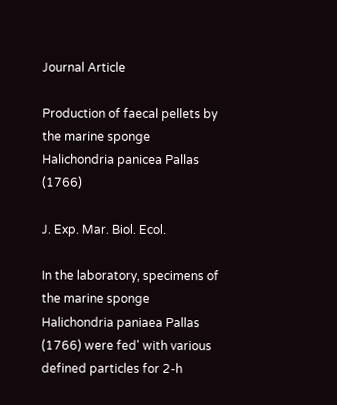Journal Article

Production of faecal pellets by the marine sponge Halichondria panicea Pallas (1766)

J. Exp. Mar. Biol. Ecol.

In the laboratory, specimens of the marine sponge Halichondria paniaea Pallas (1766) were fed' with various defined particles for 2-h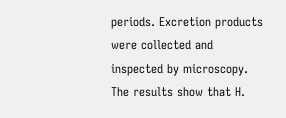periods. Excretion products were collected and inspected by microscopy. The results show that H.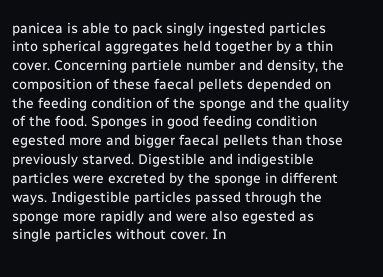panicea is able to pack singly ingested particles into spherical aggregates held together by a thin cover. Concerning partiele number and density, the composition of these faecal pellets depended on the feeding condition of the sponge and the quality of the food. Sponges in good feeding condition egested more and bigger faecal pellets than those previously starved. Digestible and indigestible particles were excreted by the sponge in different ways. Indigestible particles passed through the sponge more rapidly and were also egested as single particles without cover. In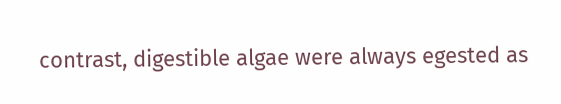contrast, digestible algae were always egested as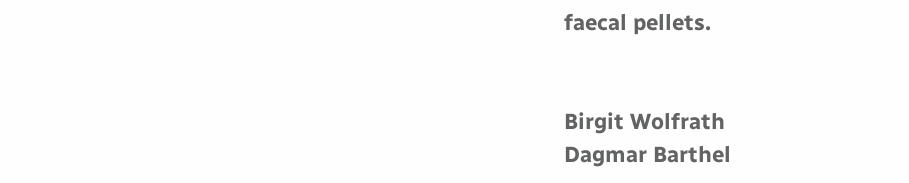faecal pellets.


Birgit Wolfrath
Dagmar Barthel